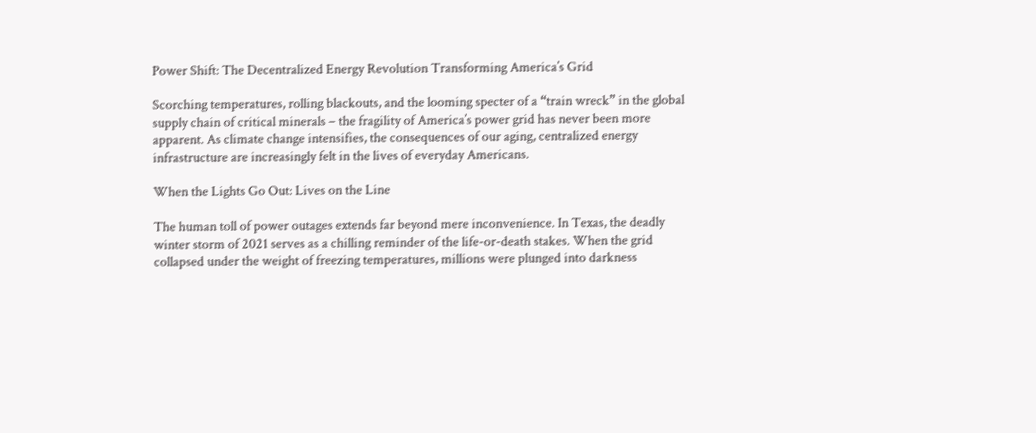Power Shift: The Decentralized Energy Revolution Transforming America’s Grid

Scorching temperatures, rolling blackouts, and the looming specter of a “train wreck” in the global supply chain of critical minerals – the fragility of America’s power grid has never been more apparent. As climate change intensifies, the consequences of our aging, centralized energy infrastructure are increasingly felt in the lives of everyday Americans.

When the Lights Go Out: Lives on the Line

The human toll of power outages extends far beyond mere inconvenience. In Texas, the deadly winter storm of 2021 serves as a chilling reminder of the life-or-death stakes. When the grid collapsed under the weight of freezing temperatures, millions were plunged into darkness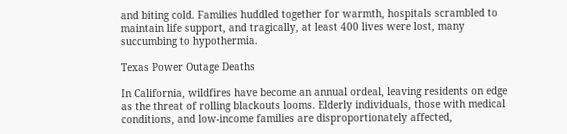and biting cold. Families huddled together for warmth, hospitals scrambled to maintain life support, and tragically, at least 400 lives were lost, many succumbing to hypothermia.

Texas Power Outage Deaths

In California, wildfires have become an annual ordeal, leaving residents on edge as the threat of rolling blackouts looms. Elderly individuals, those with medical conditions, and low-income families are disproportionately affected,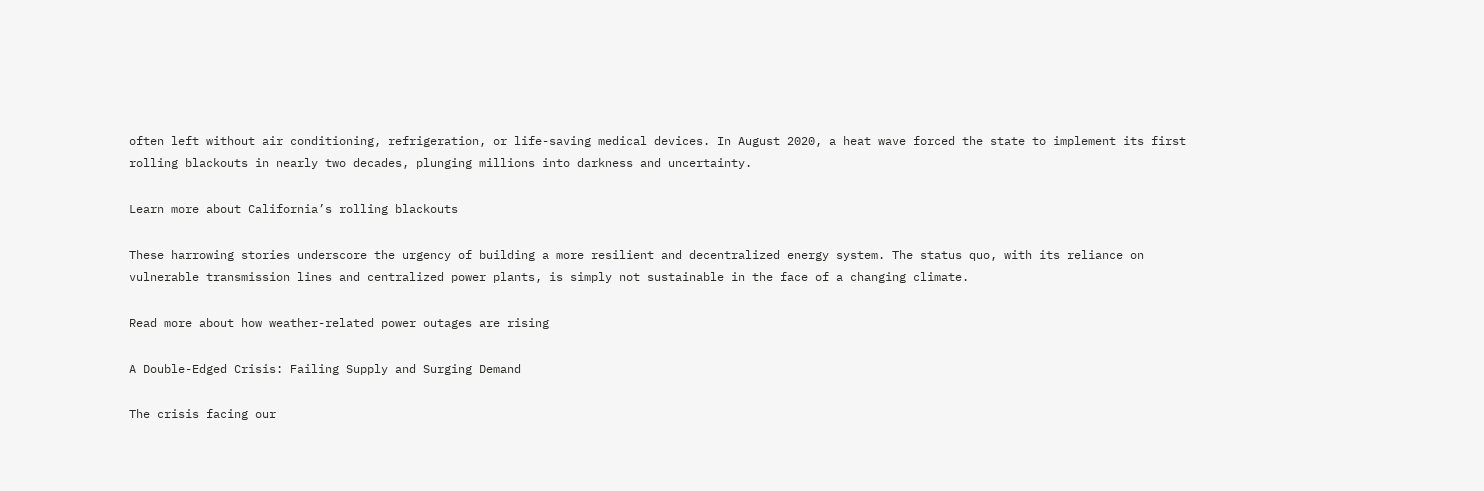often left without air conditioning, refrigeration, or life-saving medical devices. In August 2020, a heat wave forced the state to implement its first rolling blackouts in nearly two decades, plunging millions into darkness and uncertainty.

Learn more about California’s rolling blackouts

These harrowing stories underscore the urgency of building a more resilient and decentralized energy system. The status quo, with its reliance on vulnerable transmission lines and centralized power plants, is simply not sustainable in the face of a changing climate.

Read more about how weather-related power outages are rising

A Double-Edged Crisis: Failing Supply and Surging Demand

The crisis facing our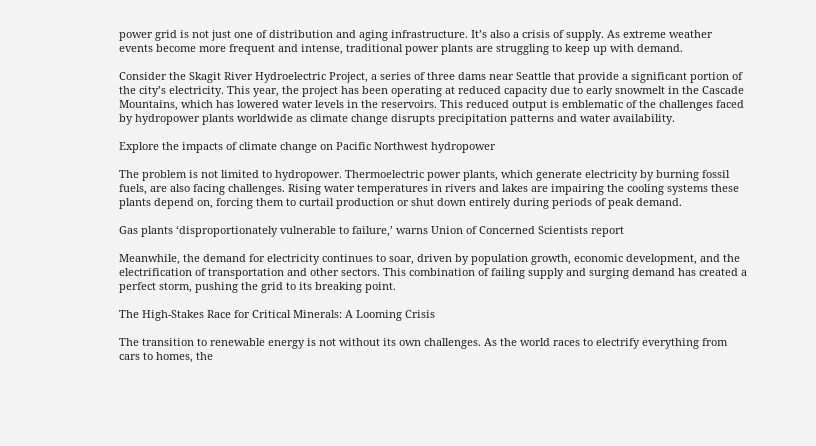power grid is not just one of distribution and aging infrastructure. It’s also a crisis of supply. As extreme weather events become more frequent and intense, traditional power plants are struggling to keep up with demand.

Consider the Skagit River Hydroelectric Project, a series of three dams near Seattle that provide a significant portion of the city’s electricity. This year, the project has been operating at reduced capacity due to early snowmelt in the Cascade Mountains, which has lowered water levels in the reservoirs. This reduced output is emblematic of the challenges faced by hydropower plants worldwide as climate change disrupts precipitation patterns and water availability.

Explore the impacts of climate change on Pacific Northwest hydropower

The problem is not limited to hydropower. Thermoelectric power plants, which generate electricity by burning fossil fuels, are also facing challenges. Rising water temperatures in rivers and lakes are impairing the cooling systems these plants depend on, forcing them to curtail production or shut down entirely during periods of peak demand.

Gas plants ‘disproportionately vulnerable to failure,’ warns Union of Concerned Scientists report

Meanwhile, the demand for electricity continues to soar, driven by population growth, economic development, and the electrification of transportation and other sectors. This combination of failing supply and surging demand has created a perfect storm, pushing the grid to its breaking point.

The High-Stakes Race for Critical Minerals: A Looming Crisis

The transition to renewable energy is not without its own challenges. As the world races to electrify everything from cars to homes, the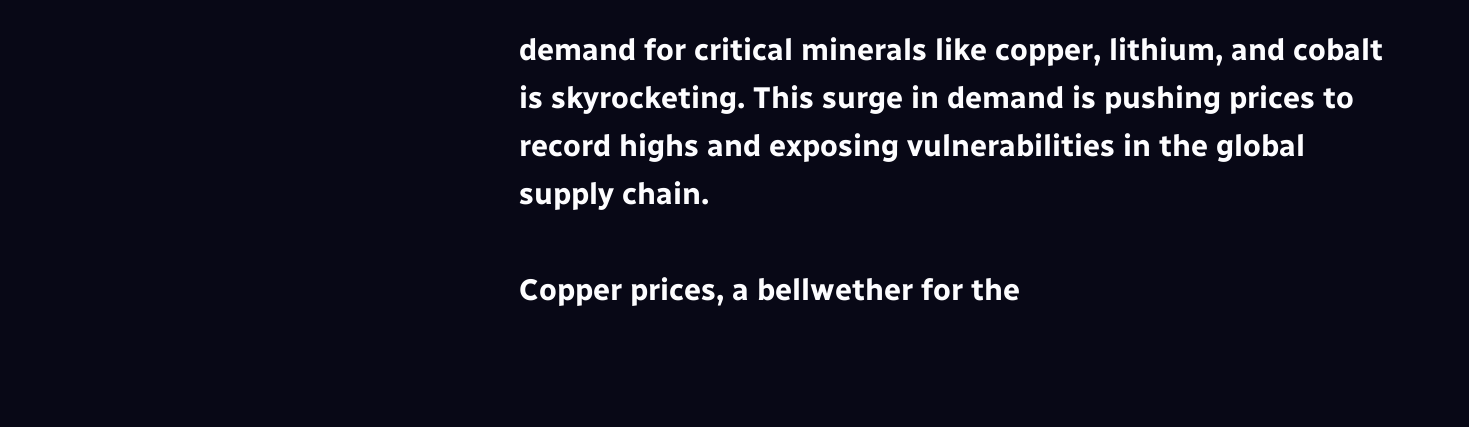demand for critical minerals like copper, lithium, and cobalt is skyrocketing. This surge in demand is pushing prices to record highs and exposing vulnerabilities in the global supply chain.

Copper prices, a bellwether for the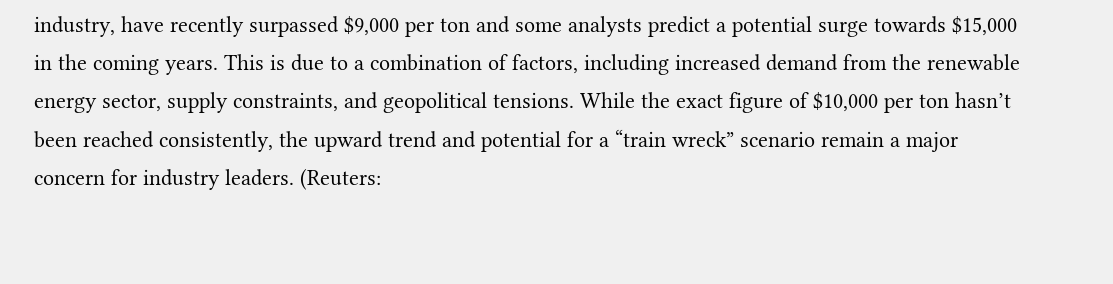industry, have recently surpassed $9,000 per ton and some analysts predict a potential surge towards $15,000 in the coming years. This is due to a combination of factors, including increased demand from the renewable energy sector, supply constraints, and geopolitical tensions. While the exact figure of $10,000 per ton hasn’t been reached consistently, the upward trend and potential for a “train wreck” scenario remain a major concern for industry leaders. (Reuters: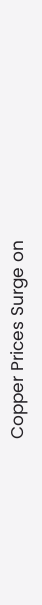Copper Prices Surge on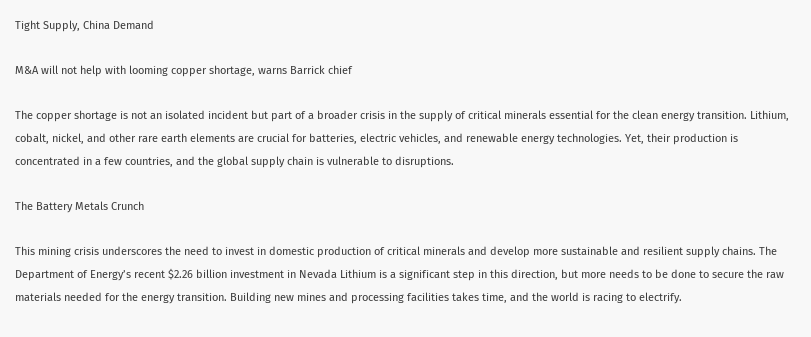Tight Supply, China Demand

M&A will not help with looming copper shortage, warns Barrick chief

The copper shortage is not an isolated incident but part of a broader crisis in the supply of critical minerals essential for the clean energy transition. Lithium, cobalt, nickel, and other rare earth elements are crucial for batteries, electric vehicles, and renewable energy technologies. Yet, their production is concentrated in a few countries, and the global supply chain is vulnerable to disruptions.

The Battery Metals Crunch

This mining crisis underscores the need to invest in domestic production of critical minerals and develop more sustainable and resilient supply chains. The Department of Energy’s recent $2.26 billion investment in Nevada Lithium is a significant step in this direction, but more needs to be done to secure the raw materials needed for the energy transition. Building new mines and processing facilities takes time, and the world is racing to electrify.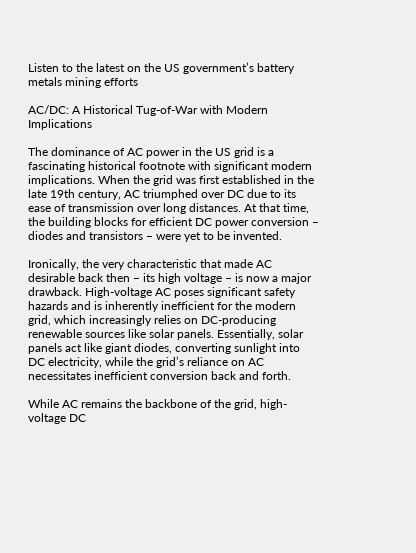Listen to the latest on the US government’s battery metals mining efforts

AC/DC: A Historical Tug-of-War with Modern Implications

The dominance of AC power in the US grid is a fascinating historical footnote with significant modern implications. When the grid was first established in the late 19th century, AC triumphed over DC due to its ease of transmission over long distances. At that time, the building blocks for efficient DC power conversion – diodes and transistors – were yet to be invented.

Ironically, the very characteristic that made AC desirable back then – its high voltage – is now a major drawback. High-voltage AC poses significant safety hazards and is inherently inefficient for the modern grid, which increasingly relies on DC-producing renewable sources like solar panels. Essentially, solar panels act like giant diodes, converting sunlight into DC electricity, while the grid’s reliance on AC necessitates inefficient conversion back and forth.

While AC remains the backbone of the grid, high-voltage DC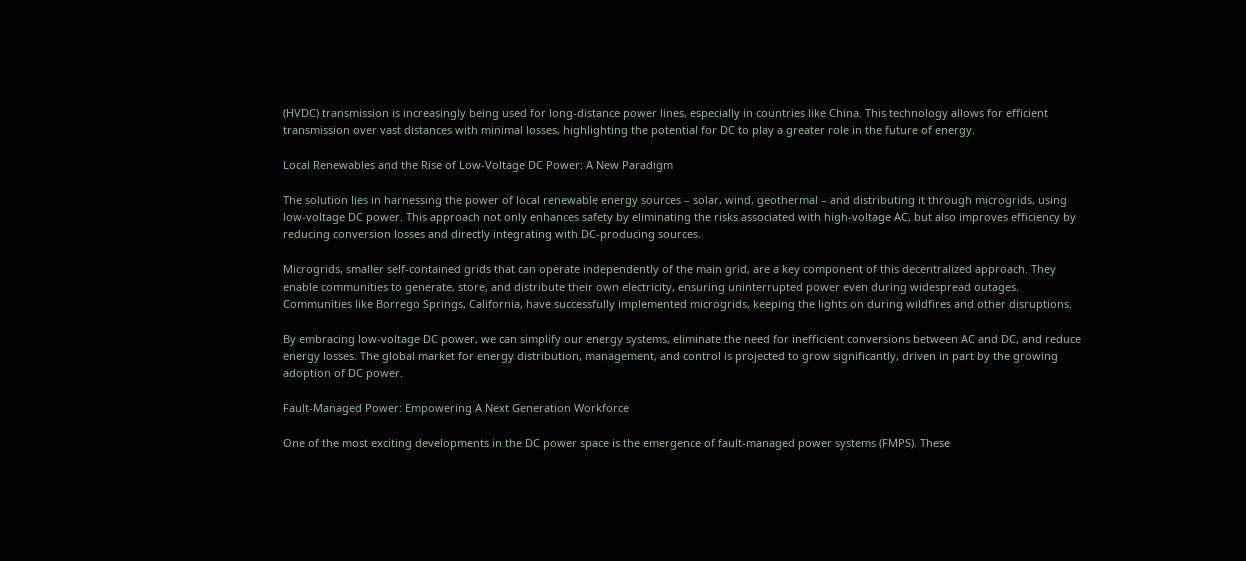(HVDC) transmission is increasingly being used for long-distance power lines, especially in countries like China. This technology allows for efficient transmission over vast distances with minimal losses, highlighting the potential for DC to play a greater role in the future of energy.

Local Renewables and the Rise of Low-Voltage DC Power: A New Paradigm

The solution lies in harnessing the power of local renewable energy sources – solar, wind, geothermal – and distributing it through microgrids, using low-voltage DC power. This approach not only enhances safety by eliminating the risks associated with high-voltage AC, but also improves efficiency by reducing conversion losses and directly integrating with DC-producing sources.

Microgrids, smaller self-contained grids that can operate independently of the main grid, are a key component of this decentralized approach. They enable communities to generate, store, and distribute their own electricity, ensuring uninterrupted power even during widespread outages. Communities like Borrego Springs, California, have successfully implemented microgrids, keeping the lights on during wildfires and other disruptions.

By embracing low-voltage DC power, we can simplify our energy systems, eliminate the need for inefficient conversions between AC and DC, and reduce energy losses. The global market for energy distribution, management, and control is projected to grow significantly, driven in part by the growing adoption of DC power.

Fault-Managed Power: Empowering A Next Generation Workforce

One of the most exciting developments in the DC power space is the emergence of fault-managed power systems (FMPS). These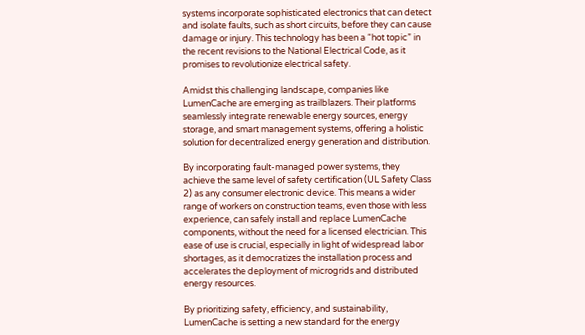systems incorporate sophisticated electronics that can detect and isolate faults, such as short circuits, before they can cause damage or injury. This technology has been a “hot topic” in the recent revisions to the National Electrical Code, as it promises to revolutionize electrical safety.

Amidst this challenging landscape, companies like LumenCache are emerging as trailblazers. Their platforms seamlessly integrate renewable energy sources, energy storage, and smart management systems, offering a holistic solution for decentralized energy generation and distribution.

By incorporating fault-managed power systems, they achieve the same level of safety certification (UL Safety Class 2) as any consumer electronic device. This means a wider range of workers on construction teams, even those with less experience, can safely install and replace LumenCache components, without the need for a licensed electrician. This ease of use is crucial, especially in light of widespread labor shortages, as it democratizes the installation process and accelerates the deployment of microgrids and distributed energy resources.

By prioritizing safety, efficiency, and sustainability, LumenCache is setting a new standard for the energy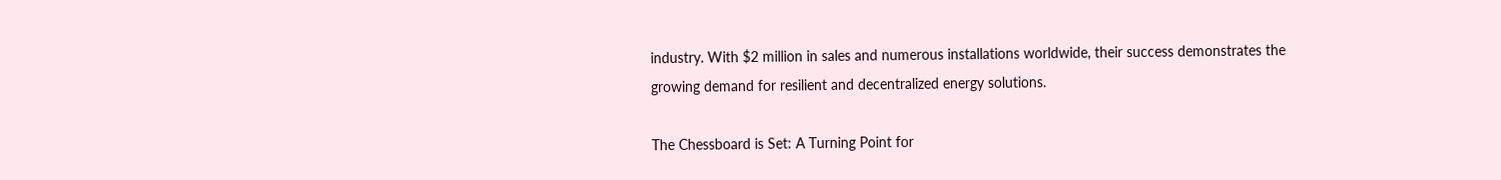industry. With $2 million in sales and numerous installations worldwide, their success demonstrates the growing demand for resilient and decentralized energy solutions.

The Chessboard is Set: A Turning Point for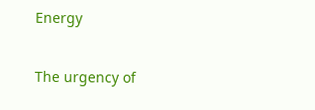Energy

The urgency of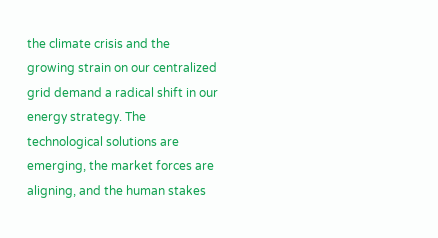the climate crisis and the growing strain on our centralized grid demand a radical shift in our energy strategy. The technological solutions are emerging, the market forces are aligning, and the human stakes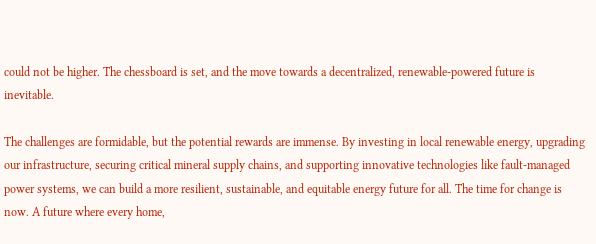could not be higher. The chessboard is set, and the move towards a decentralized, renewable-powered future is inevitable.

The challenges are formidable, but the potential rewards are immense. By investing in local renewable energy, upgrading our infrastructure, securing critical mineral supply chains, and supporting innovative technologies like fault-managed power systems, we can build a more resilient, sustainable, and equitable energy future for all. The time for change is now. A future where every home,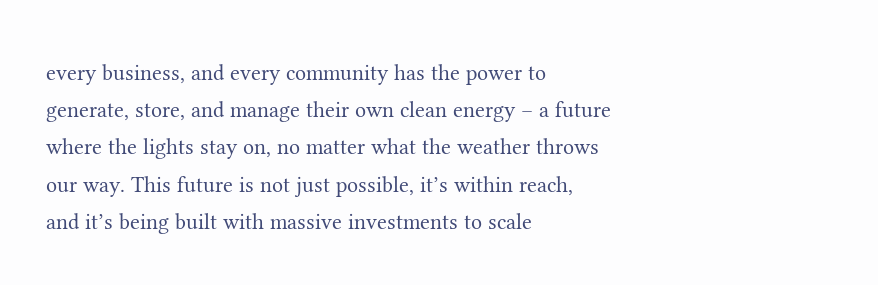every business, and every community has the power to generate, store, and manage their own clean energy – a future where the lights stay on, no matter what the weather throws our way. This future is not just possible, it’s within reach, and it’s being built with massive investments to scale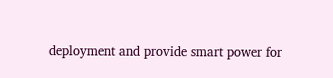deployment and provide smart power for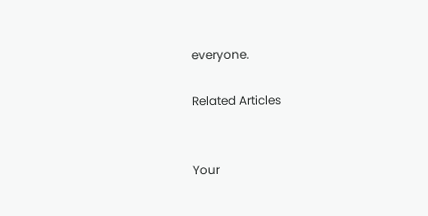everyone.

Related Articles


Your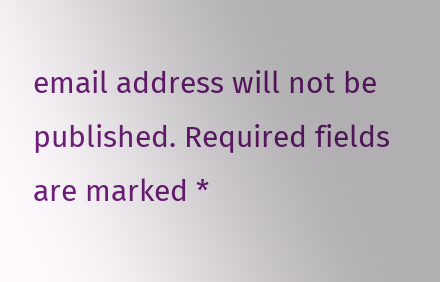email address will not be published. Required fields are marked *